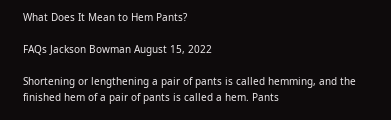What Does It Mean to Hem Pants?

FAQs Jackson Bowman August 15, 2022

Shortening or lengthening a pair of pants is called hemming, and the finished hem of a pair of pants is called a hem. Pants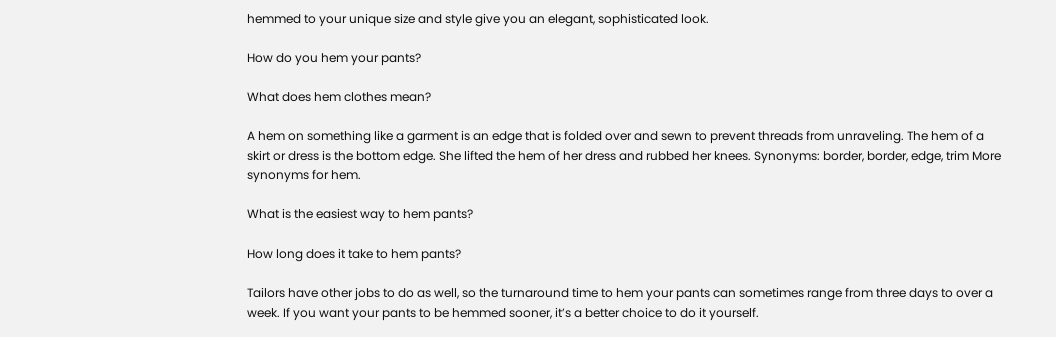hemmed to your unique size and style give you an elegant, sophisticated look.

How do you hem your pants?

What does hem clothes mean?

A hem on something like a garment is an edge that is folded over and sewn to prevent threads from unraveling. The hem of a skirt or dress is the bottom edge. She lifted the hem of her dress and rubbed her knees. Synonyms: border, border, edge, trim More synonyms for hem.

What is the easiest way to hem pants?

How long does it take to hem pants?

Tailors have other jobs to do as well, so the turnaround time to hem your pants can sometimes range from three days to over a week. If you want your pants to be hemmed sooner, it’s a better choice to do it yourself.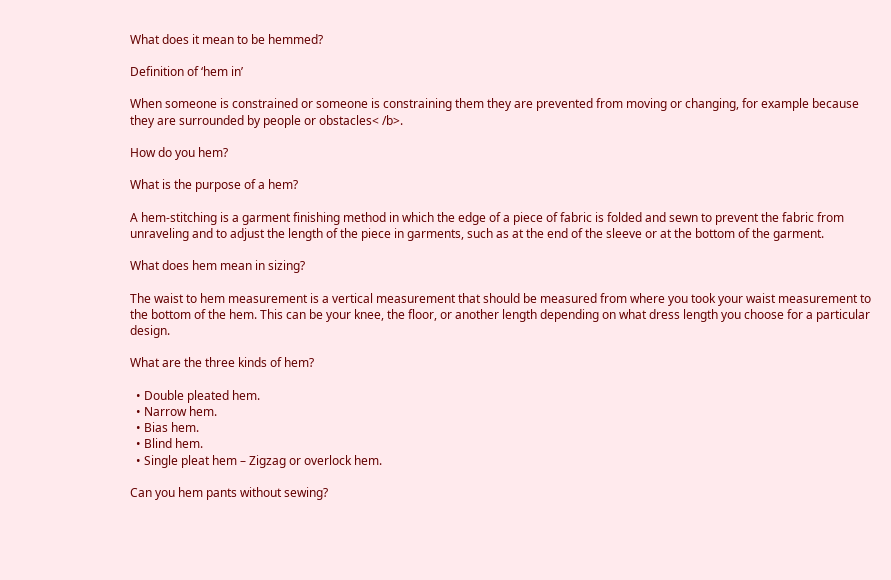What does it mean to be hemmed?

Definition of ‘hem in’

When someone is constrained or someone is constraining them they are prevented from moving or changing, for example because they are surrounded by people or obstacles< /b>.

How do you hem?

What is the purpose of a hem?

A hem-stitching is a garment finishing method in which the edge of a piece of fabric is folded and sewn to prevent the fabric from unraveling and to adjust the length of the piece in garments, such as at the end of the sleeve or at the bottom of the garment.

What does hem mean in sizing?

The waist to hem measurement is a vertical measurement that should be measured from where you took your waist measurement to the bottom of the hem. This can be your knee, the floor, or another length depending on what dress length you choose for a particular design.

What are the three kinds of hem?

  • Double pleated hem.
  • Narrow hem.
  • Bias hem.
  • Blind hem.
  • Single pleat hem – Zigzag or overlock hem.

Can you hem pants without sewing?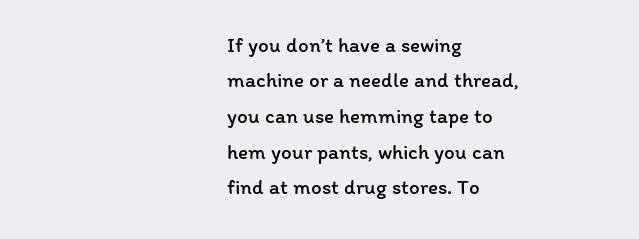If you don’t have a sewing machine or a needle and thread, you can use hemming tape to hem your pants, which you can find at most drug stores. To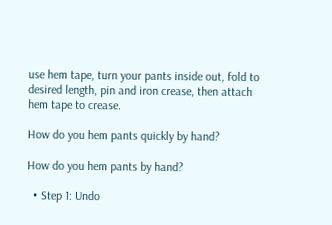use hem tape, turn your pants inside out, fold to desired length, pin and iron crease, then attach hem tape to crease.

How do you hem pants quickly by hand?

How do you hem pants by hand?

  • Step 1: Undo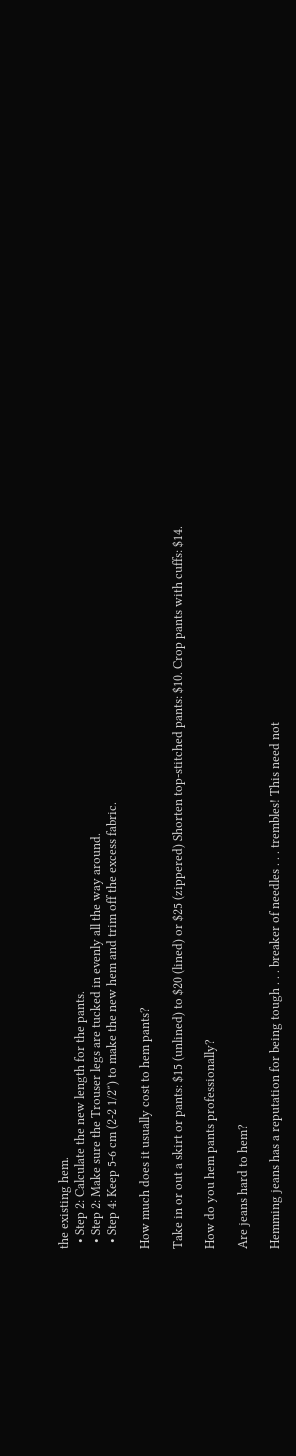the existing hem.
  • Step 2: Calculate the new length for the pants.
  • Step 2: Make sure the Trouser legs are tucked in evenly all the way around.
  • Step 4: Keep 5-6 cm (2-2 1/2″) to make the new hem and trim off the excess fabric.

How much does it usually cost to hem pants?

Take in or out a skirt or pants: $15 (unlined) to $20 (lined) or $25 (zippered) Shorten top-stitched pants: $10. Crop pants with cuffs: $14.

How do you hem pants professionally?

Are jeans hard to hem?

Hemming jeans has a reputation for being tough . . . breaker of needles . . . trembles! This need not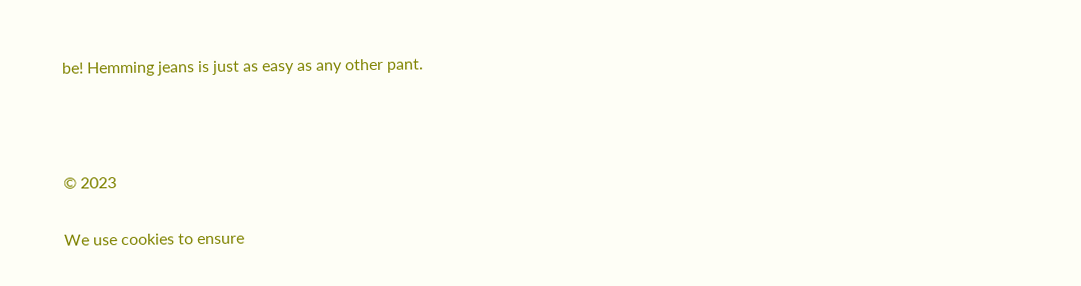be! Hemming jeans is just as easy as any other pant.



© 2023

We use cookies to ensure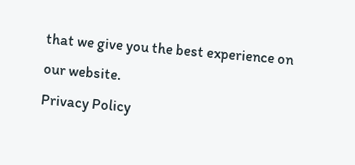that we give you the best experience on our website.
Privacy Policy